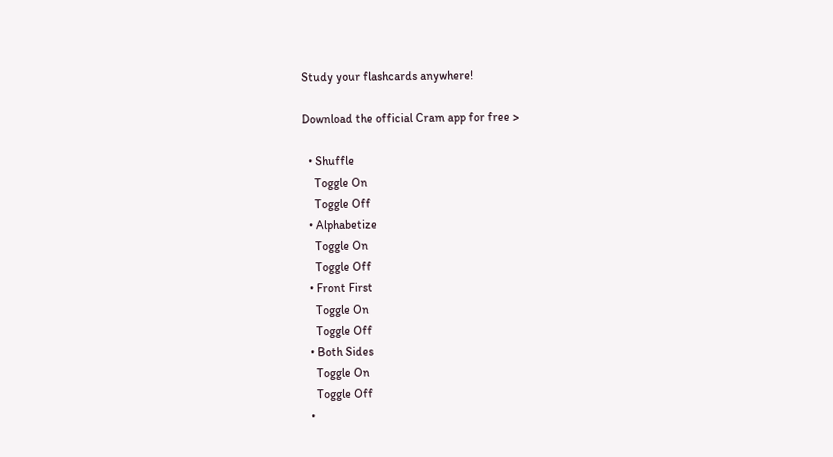Study your flashcards anywhere!

Download the official Cram app for free >

  • Shuffle
    Toggle On
    Toggle Off
  • Alphabetize
    Toggle On
    Toggle Off
  • Front First
    Toggle On
    Toggle Off
  • Both Sides
    Toggle On
    Toggle Off
  •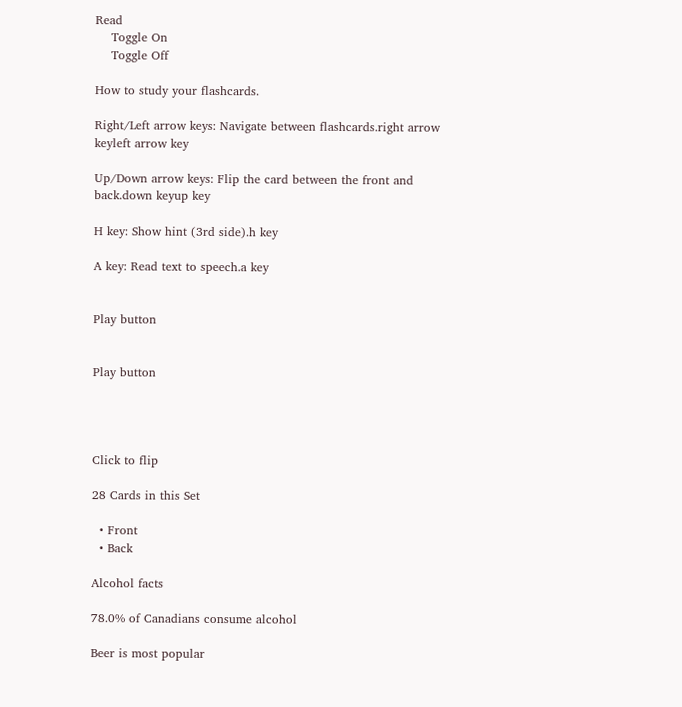Read
    Toggle On
    Toggle Off

How to study your flashcards.

Right/Left arrow keys: Navigate between flashcards.right arrow keyleft arrow key

Up/Down arrow keys: Flip the card between the front and back.down keyup key

H key: Show hint (3rd side).h key

A key: Read text to speech.a key


Play button


Play button




Click to flip

28 Cards in this Set

  • Front
  • Back

Alcohol facts

78.0% of Canadians consume alcohol

Beer is most popular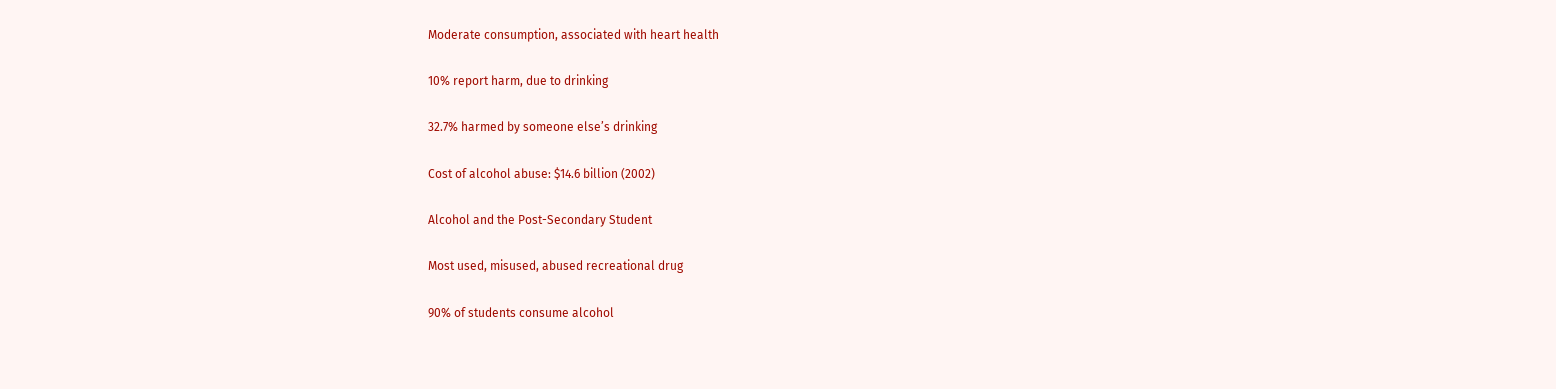Moderate consumption, associated with heart health

10% report harm, due to drinking

32.7% harmed by someone else’s drinking

Cost of alcohol abuse: $14.6 billion (2002)

Alcohol and the Post-Secondary Student

Most used, misused, abused recreational drug

90% of students consume alcohol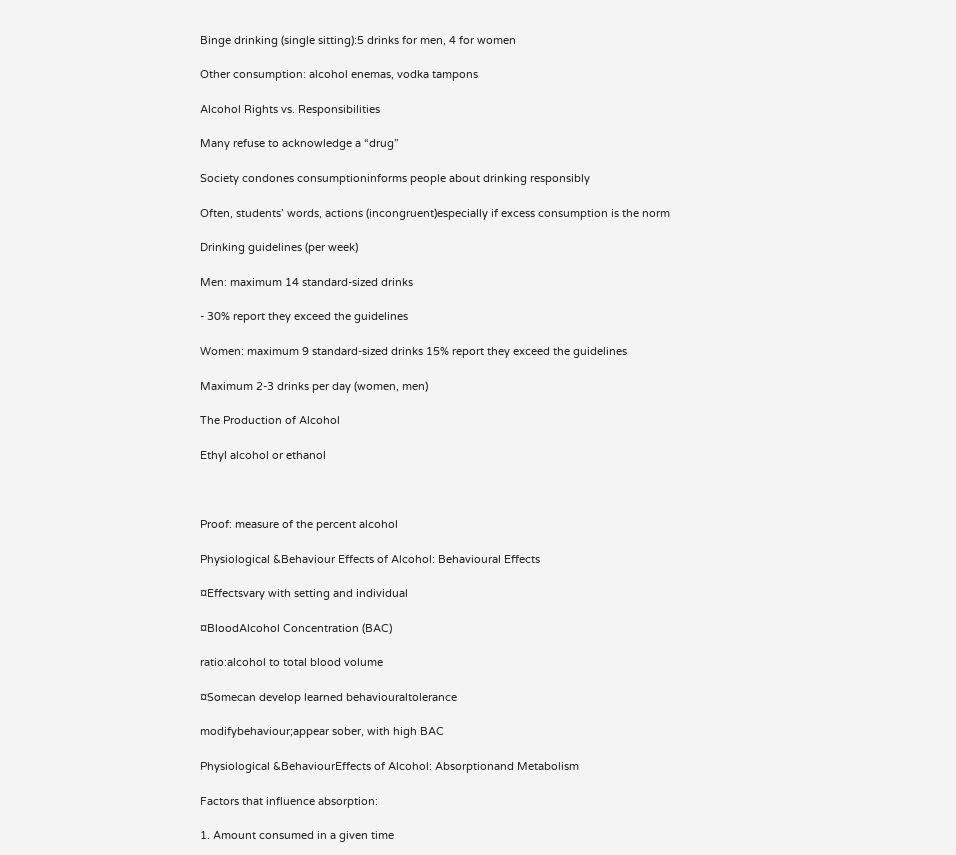Binge drinking (single sitting):5 drinks for men, 4 for women

Other consumption: alcohol enemas, vodka tampons

Alcohol Rights vs. Responsibilities

Many refuse to acknowledge a “drug”

Society condones consumptioninforms people about drinking responsibly

Often, students’ words, actions (incongruent)especially if excess consumption is the norm

Drinking guidelines (per week)

Men: maximum 14 standard-sized drinks

- 30% report they exceed the guidelines

Women: maximum 9 standard-sized drinks 15% report they exceed the guidelines

Maximum 2-3 drinks per day (women, men)

The Production of Alcohol

Ethyl alcohol or ethanol



Proof: measure of the percent alcohol

Physiological &Behaviour Effects of Alcohol: Behavioural Effects

¤Effectsvary with setting and individual

¤BloodAlcohol Concentration (BAC)

ratio:alcohol to total blood volume

¤Somecan develop learned behaviouraltolerance

modifybehaviour;appear sober, with high BAC

Physiological &BehaviourEffects of Alcohol: Absorptionand Metabolism

Factors that influence absorption:

1. Amount consumed in a given time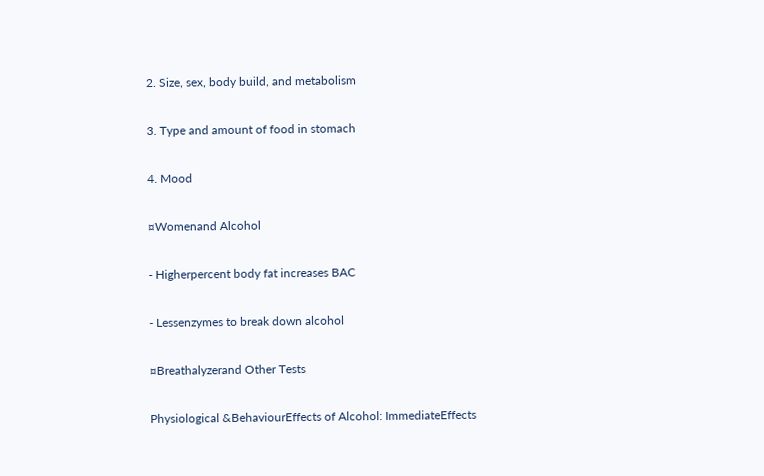2. Size, sex, body build, and metabolism

3. Type and amount of food in stomach

4. Mood

¤Womenand Alcohol

- Higherpercent body fat increases BAC

- Lessenzymes to break down alcohol

¤Breathalyzerand Other Tests

Physiological &BehaviourEffects of Alcohol: ImmediateEffects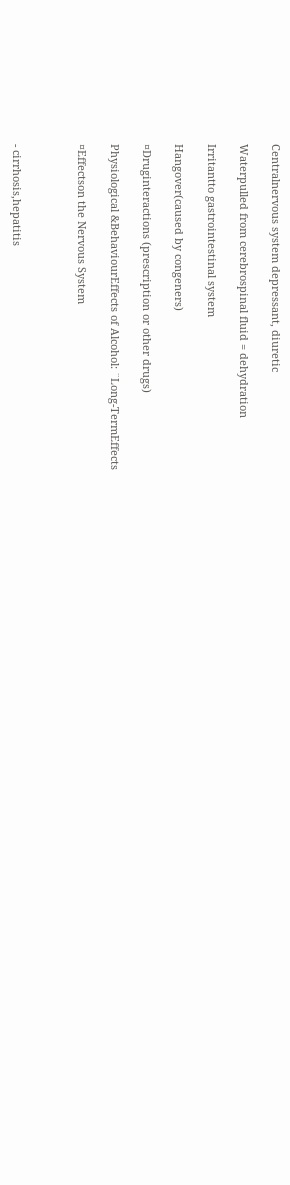Centralnervous system depressant, diuretic

Waterpulled from cerebrospinal fluid = dehydration

Irritantto gastrointestinal system

Hangover(caused by congeners)

¤Druginteractions (prescription or other drugs)

Physiological &BehaviourEffects of Alcohol: ¨Long-TermEffects

¤Effectson the Nervous System



- cirrhosis,hepatitis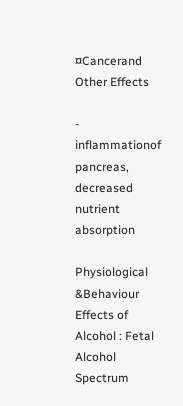¤Cancerand Other Effects

- inflammationof pancreas, decreased nutrient absorption

Physiological &Behaviour Effects of Alcohol : Fetal Alcohol Spectrum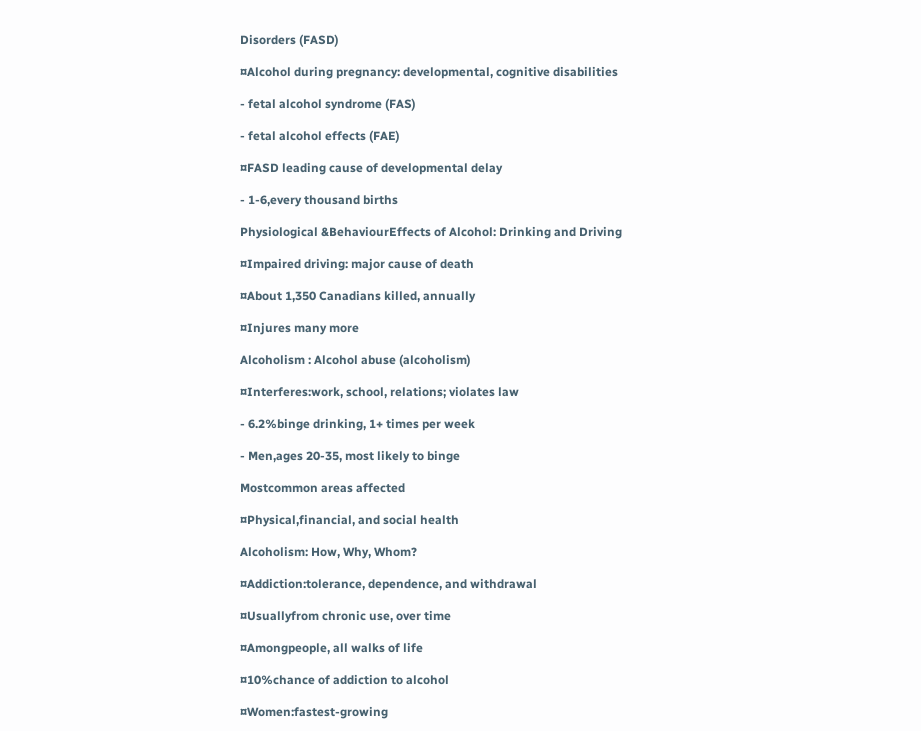Disorders (FASD)

¤Alcohol during pregnancy: developmental, cognitive disabilities

- fetal alcohol syndrome (FAS)

- fetal alcohol effects (FAE)

¤FASD leading cause of developmental delay

- 1-6,every thousand births

Physiological &BehaviourEffects of Alcohol: Drinking and Driving

¤Impaired driving: major cause of death

¤About 1,350 Canadians killed, annually

¤Injures many more

Alcoholism : Alcohol abuse (alcoholism)

¤Interferes:work, school, relations; violates law

- 6.2%binge drinking, 1+ times per week

- Men,ages 20-35, most likely to binge

Mostcommon areas affected

¤Physical,financial, and social health

Alcoholism: How, Why, Whom?

¤Addiction:tolerance, dependence, and withdrawal

¤Usuallyfrom chronic use, over time

¤Amongpeople, all walks of life

¤10%chance of addiction to alcohol

¤Women:fastest-growing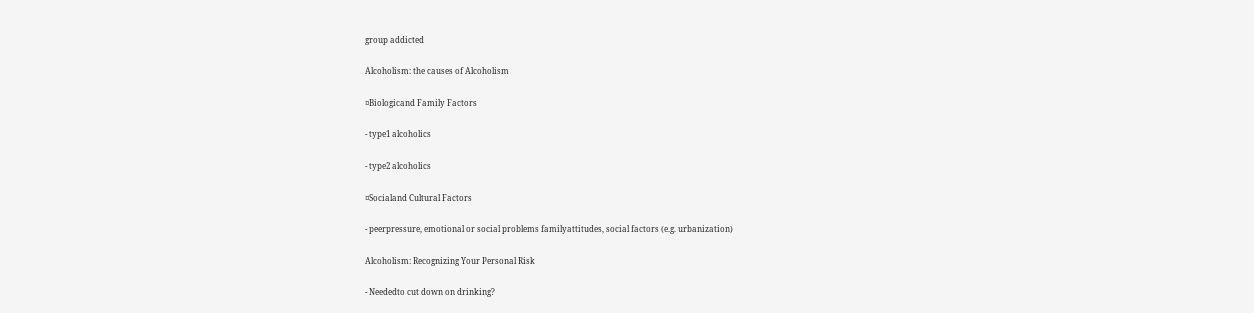group addicted

Alcoholism: the causes of Alcoholism

¤Biologicand Family Factors

- type1 alcoholics

- type2 alcoholics

¤Socialand Cultural Factors

- peerpressure, emotional or social problems familyattitudes, social factors (e.g. urbanization)

Alcoholism: Recognizing Your Personal Risk

- Neededto cut down on drinking?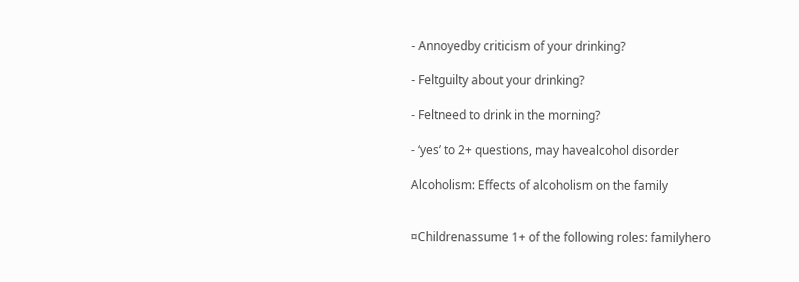- Annoyedby criticism of your drinking?

- Feltguilty about your drinking?

- Feltneed to drink in the morning?

- ‘yes’ to 2+ questions, may havealcohol disorder

Alcoholism: Effects of alcoholism on the family


¤Childrenassume 1+ of the following roles: familyhero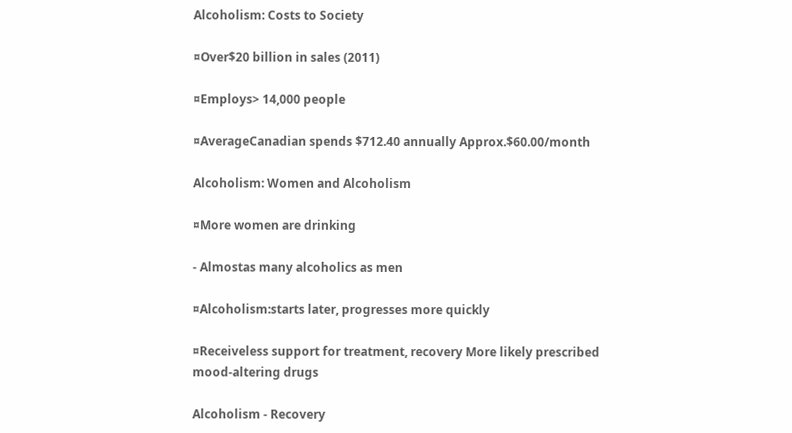Alcoholism: Costs to Society

¤Over$20 billion in sales (2011)

¤Employs> 14,000 people

¤AverageCanadian spends $712.40 annually Approx.$60.00/month

Alcoholism: Women and Alcoholism

¤More women are drinking

- Almostas many alcoholics as men

¤Alcoholism:starts later, progresses more quickly

¤Receiveless support for treatment, recovery More likely prescribed mood-altering drugs

Alcoholism - Recovery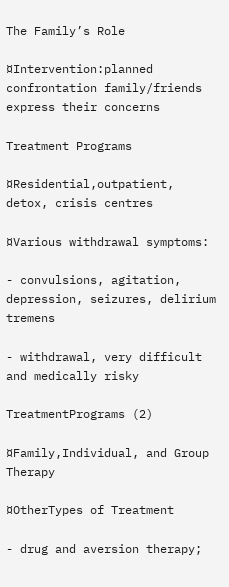The Family’s Role

¤Intervention:planned confrontation family/friends express their concerns

Treatment Programs

¤Residential,outpatient, detox, crisis centres

¤Various withdrawal symptoms:

- convulsions, agitation, depression, seizures, delirium tremens

- withdrawal, very difficult and medically risky

TreatmentPrograms (2)

¤Family,Individual, and Group Therapy

¤OtherTypes of Treatment

- drug and aversion therapy;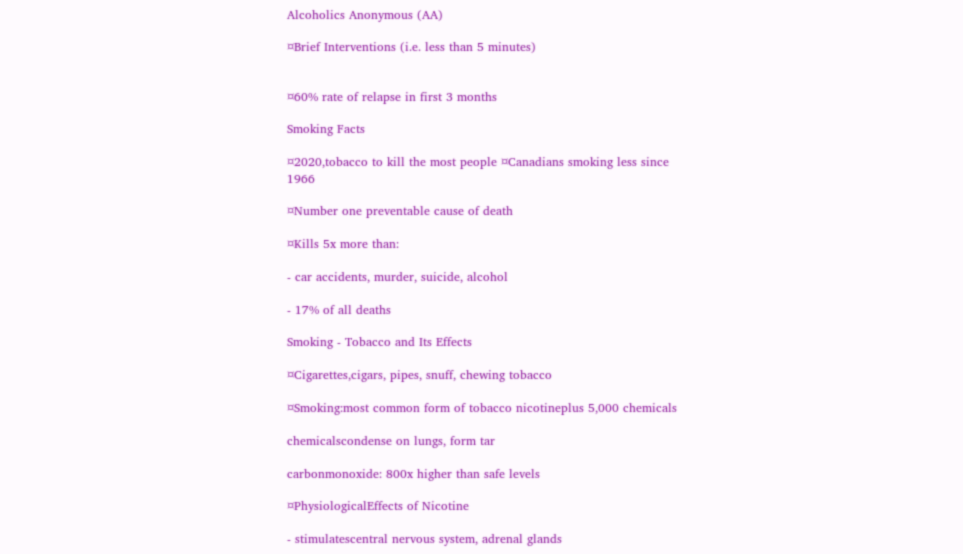Alcoholics Anonymous (AA)

¤Brief Interventions (i.e. less than 5 minutes)


¤60% rate of relapse in first 3 months

Smoking Facts

¤2020,tobacco to kill the most people ¤Canadians smoking less since 1966

¤Number one preventable cause of death

¤Kills 5x more than:

- car accidents, murder, suicide, alcohol

- 17% of all deaths

Smoking - Tobacco and Its Effects

¤Cigarettes,cigars, pipes, snuff, chewing tobacco

¤Smoking:most common form of tobacco nicotineplus 5,000 chemicals

chemicalscondense on lungs, form tar

carbonmonoxide: 800x higher than safe levels

¤PhysiologicalEffects of Nicotine

- stimulatescentral nervous system, adrenal glands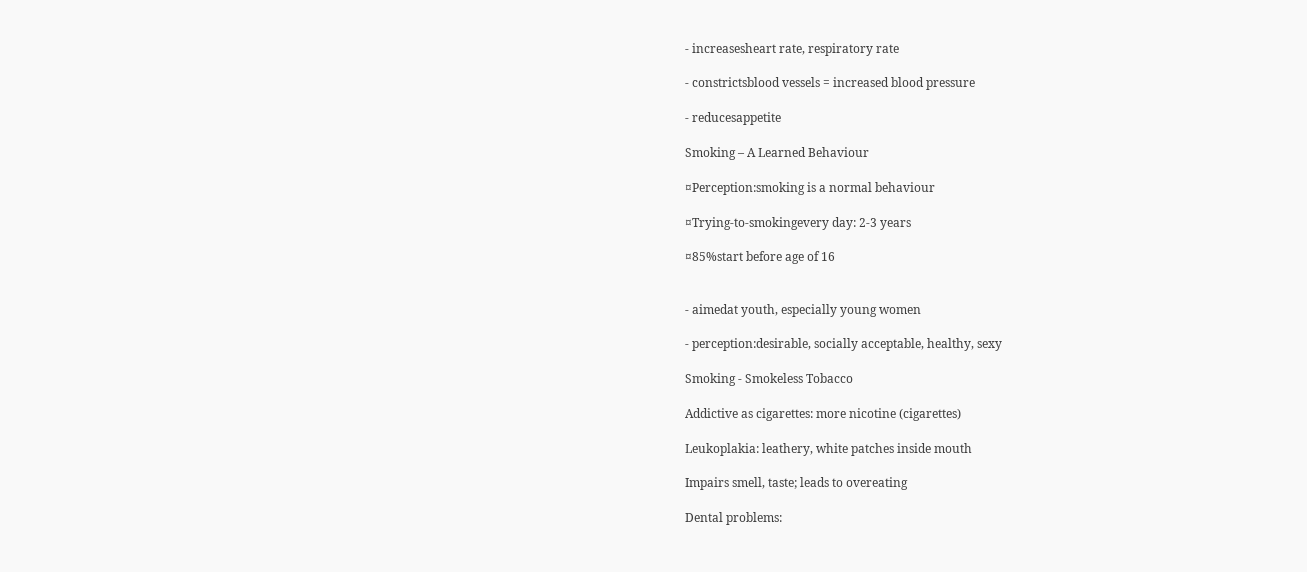- increasesheart rate, respiratory rate

- constrictsblood vessels = increased blood pressure

- reducesappetite

Smoking – A Learned Behaviour

¤Perception:smoking is a normal behaviour

¤Trying-to-smokingevery day: 2-3 years

¤85%start before age of 16


- aimedat youth, especially young women

- perception:desirable, socially acceptable, healthy, sexy

Smoking - Smokeless Tobacco

Addictive as cigarettes: more nicotine (cigarettes)

Leukoplakia: leathery, white patches inside mouth

Impairs smell, taste; leads to overeating

Dental problems: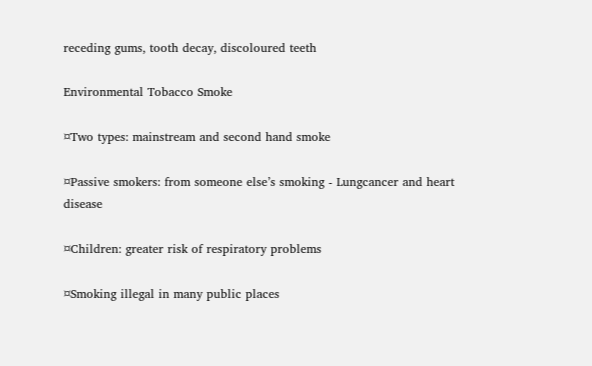receding gums, tooth decay, discoloured teeth

Environmental Tobacco Smoke

¤Two types: mainstream and second hand smoke

¤Passive smokers: from someone else’s smoking - Lungcancer and heart disease

¤Children: greater risk of respiratory problems

¤Smoking illegal in many public places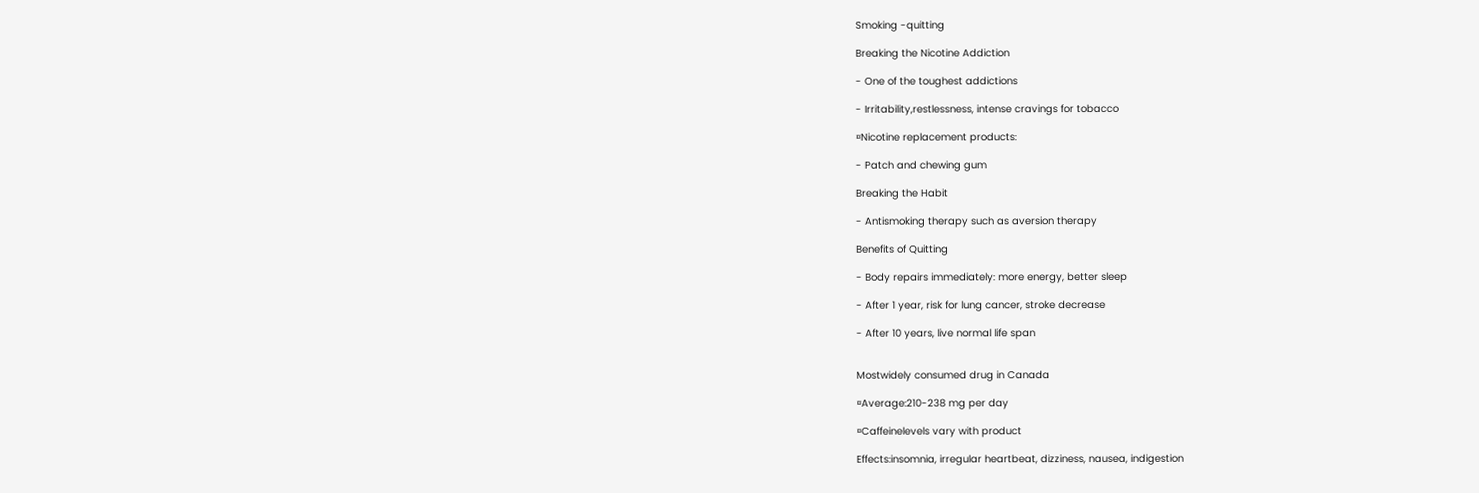Smoking -quitting

Breaking the Nicotine Addiction

- One of the toughest addictions

- Irritability,restlessness, intense cravings for tobacco

¤Nicotine replacement products:

- Patch and chewing gum

Breaking the Habit

- Antismoking therapy such as aversion therapy

Benefits of Quitting

- Body repairs immediately: more energy, better sleep

- After 1 year, risk for lung cancer, stroke decrease

- After 10 years, live normal life span


Mostwidely consumed drug in Canada

¤Average:210-238 mg per day

¤Caffeinelevels vary with product

Effects:insomnia, irregular heartbeat, dizziness, nausea, indigestion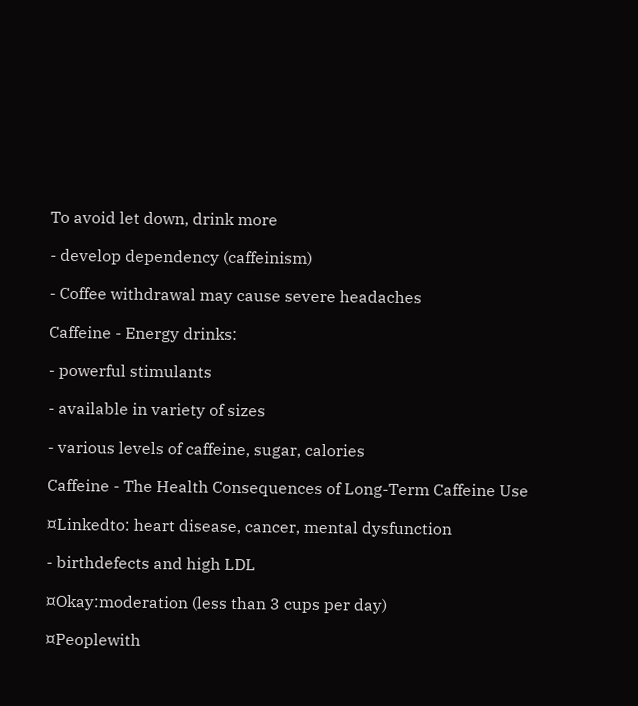To avoid let down, drink more

- develop dependency (caffeinism)

- Coffee withdrawal may cause severe headaches

Caffeine - Energy drinks:

- powerful stimulants

- available in variety of sizes

- various levels of caffeine, sugar, calories

Caffeine - The Health Consequences of Long-Term Caffeine Use

¤Linkedto: heart disease, cancer, mental dysfunction

- birthdefects and high LDL

¤Okay:moderation (less than 3 cups per day)

¤Peoplewith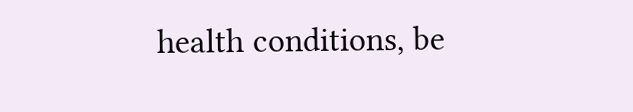health conditions, be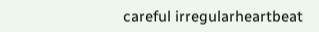careful irregularheartbeat